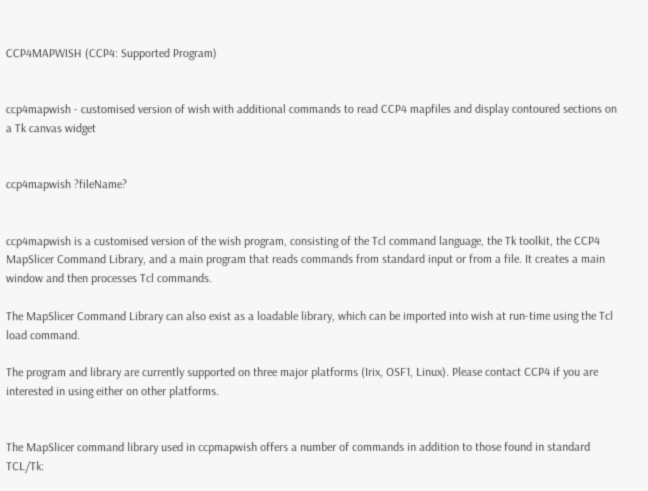CCP4MAPWISH (CCP4: Supported Program)


ccp4mapwish - customised version of wish with additional commands to read CCP4 mapfiles and display contoured sections on a Tk canvas widget


ccp4mapwish ?fileName?


ccp4mapwish is a customised version of the wish program, consisting of the Tcl command language, the Tk toolkit, the CCP4 MapSlicer Command Library, and a main program that reads commands from standard input or from a file. It creates a main window and then processes Tcl commands.

The MapSlicer Command Library can also exist as a loadable library, which can be imported into wish at run-time using the Tcl load command.

The program and library are currently supported on three major platforms (Irix, OSF1, Linux). Please contact CCP4 if you are interested in using either on other platforms.


The MapSlicer command library used in ccpmapwish offers a number of commands in addition to those found in standard TCL/Tk: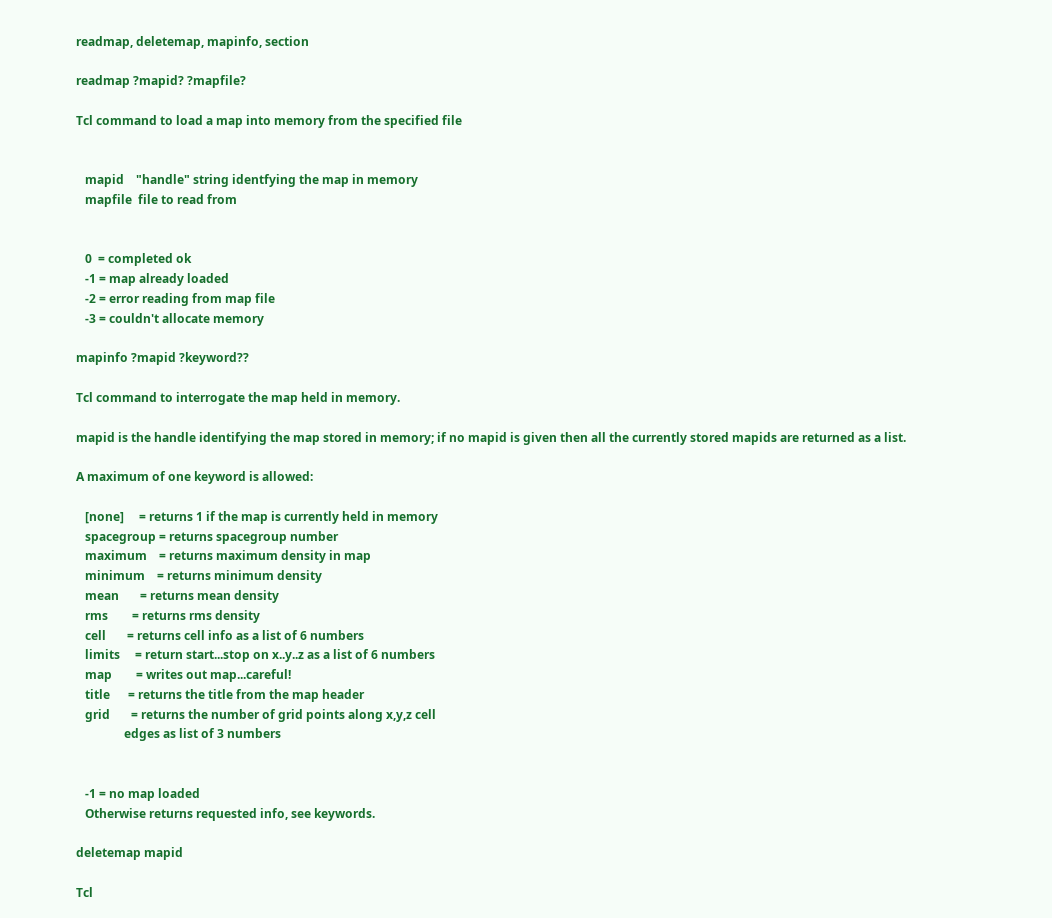readmap, deletemap, mapinfo, section

readmap ?mapid? ?mapfile?

Tcl command to load a map into memory from the specified file


   mapid    "handle" string identfying the map in memory
   mapfile  file to read from


   0  = completed ok
   -1 = map already loaded
   -2 = error reading from map file
   -3 = couldn't allocate memory

mapinfo ?mapid ?keyword??

Tcl command to interrogate the map held in memory.

mapid is the handle identifying the map stored in memory; if no mapid is given then all the currently stored mapids are returned as a list.

A maximum of one keyword is allowed:

   [none]     = returns 1 if the map is currently held in memory
   spacegroup = returns spacegroup number
   maximum    = returns maximum density in map
   minimum    = returns minimum density
   mean       = returns mean density
   rms        = returns rms density
   cell       = returns cell info as a list of 6 numbers
   limits     = return start...stop on x..y..z as a list of 6 numbers
   map        = writes out map...careful!
   title      = returns the title from the map header
   grid       = returns the number of grid points along x,y,z cell
                edges as list of 3 numbers


   -1 = no map loaded
   Otherwise returns requested info, see keywords.

deletemap mapid

Tcl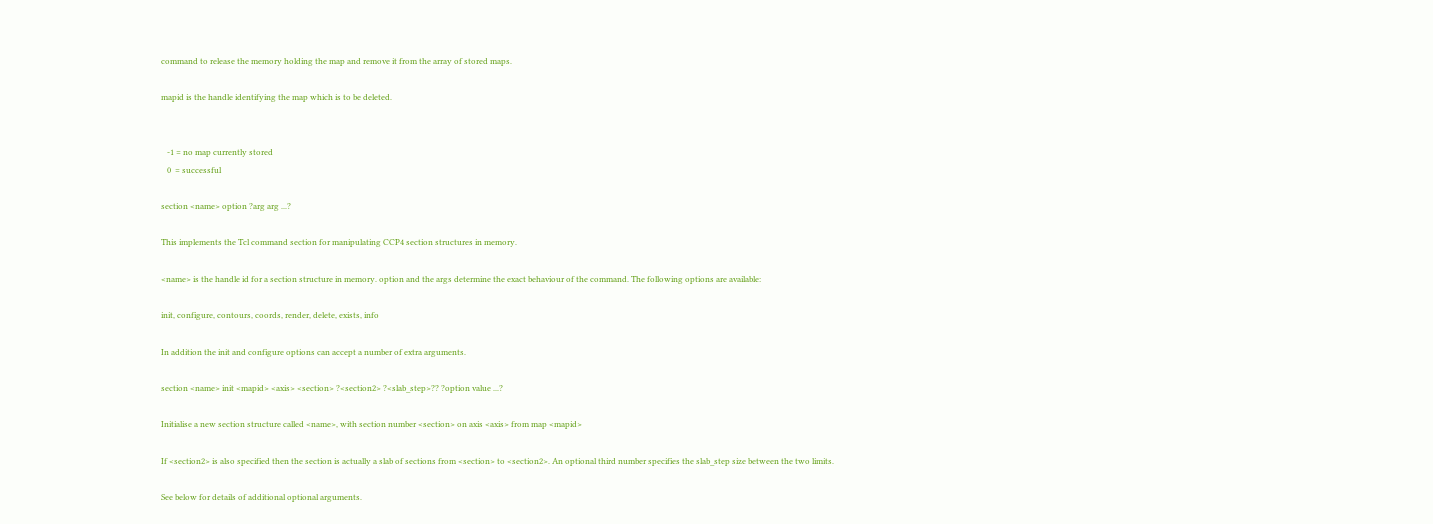command to release the memory holding the map and remove it from the array of stored maps.

mapid is the handle identifying the map which is to be deleted.


   -1 = no map currently stored
   0  = successful

section <name> option ?arg arg ...?

This implements the Tcl command section for manipulating CCP4 section structures in memory.

<name> is the handle id for a section structure in memory. option and the args determine the exact behaviour of the command. The following options are available:

init, configure, contours, coords, render, delete, exists, info

In addition the init and configure options can accept a number of extra arguments.

section <name> init <mapid> <axis> <section> ?<section2> ?<slab_step>?? ?option value ...?

Initialise a new section structure called <name>, with section number <section> on axis <axis> from map <mapid>

If <section2> is also specified then the section is actually a slab of sections from <section> to <section2>. An optional third number specifies the slab_step size between the two limits.

See below for details of additional optional arguments.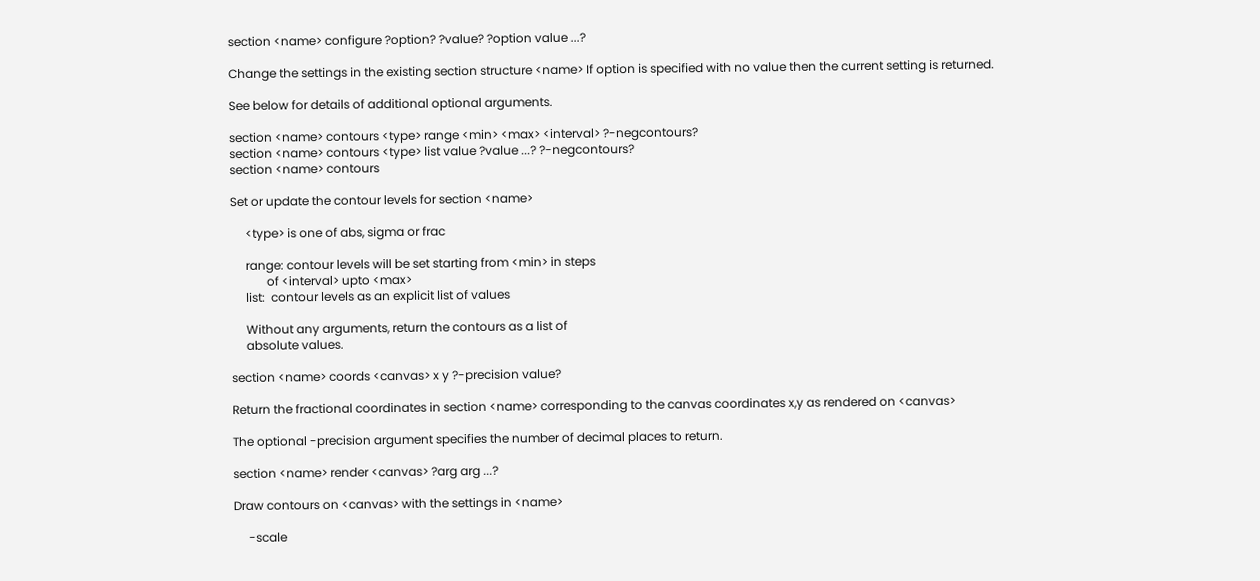section <name> configure ?option? ?value? ?option value ...?

Change the settings in the existing section structure <name> If option is specified with no value then the current setting is returned.

See below for details of additional optional arguments.

section <name> contours <type> range <min> <max> <interval> ?-negcontours?
section <name> contours <type> list value ?value ...? ?-negcontours?
section <name> contours

Set or update the contour levels for section <name>

     <type> is one of abs, sigma or frac

     range: contour levels will be set starting from <min> in steps
            of <interval> upto <max>
     list:  contour levels as an explicit list of values

     Without any arguments, return the contours as a list of
     absolute values.

section <name> coords <canvas> x y ?-precision value?

Return the fractional coordinates in section <name> corresponding to the canvas coordinates x,y as rendered on <canvas>

The optional -precision argument specifies the number of decimal places to return.

section <name> render <canvas> ?arg arg ...?

Draw contours on <canvas> with the settings in <name>

     -scale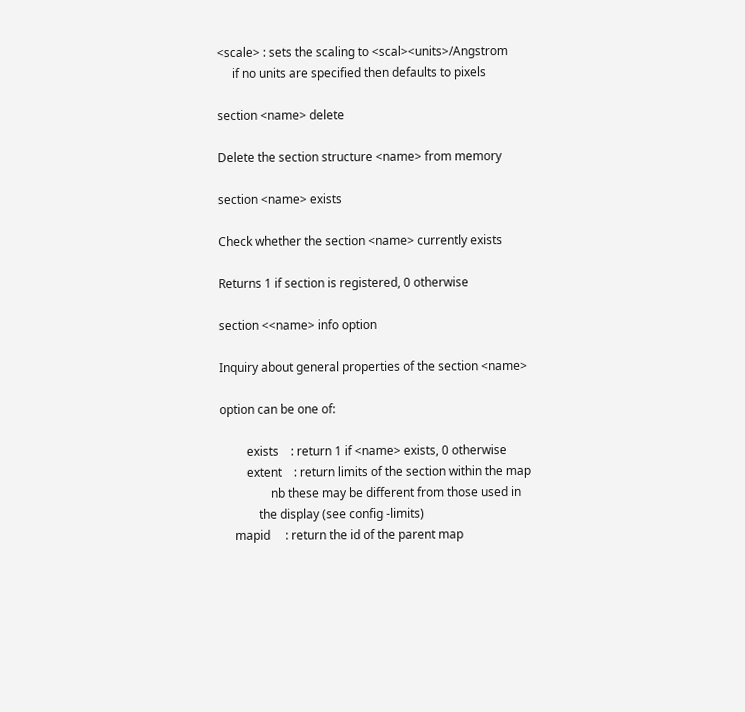<scale> : sets the scaling to <scal><units>/Angstrom
     if no units are specified then defaults to pixels

section <name> delete

Delete the section structure <name> from memory

section <name> exists

Check whether the section <name> currently exists

Returns 1 if section is registered, 0 otherwise

section <<name> info option

Inquiry about general properties of the section <name>

option can be one of:

         exists    : return 1 if <name> exists, 0 otherwise
         extent    : return limits of the section within the map
                 nb these may be different from those used in
             the display (see config -limits)
     mapid     : return the id of the parent map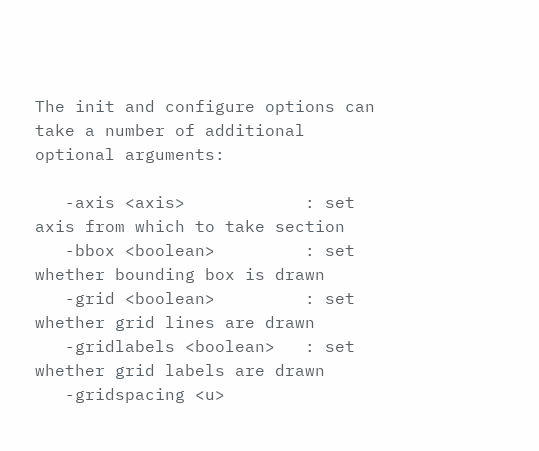The init and configure options can take a number of additional optional arguments:

   -axis <axis>            : set axis from which to take section
   -bbox <boolean>         : set whether bounding box is drawn
   -grid <boolean>         : set whether grid lines are drawn
   -gridlabels <boolean>   : set whether grid labels are drawn
   -gridspacing <u>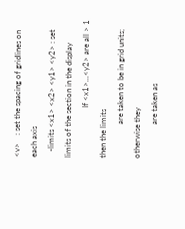<v>    : set the spacing of gridlines on each axis
   -limits <x1> <x2> <y1> <y2> : set limits of the section in the display
                         If <x1>...<y2> are all > 1 then the limits
                 are taken to be in grid units; otherwise they
                 are taken as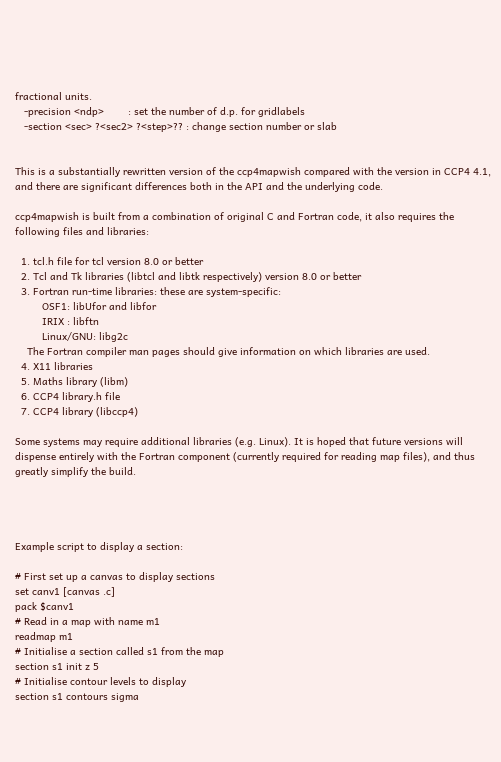fractional units.
   -precision <ndp>        : set the number of d.p. for gridlabels
   -section <sec> ?<sec2> ?<step>?? : change section number or slab


This is a substantially rewritten version of the ccp4mapwish compared with the version in CCP4 4.1, and there are significant differences both in the API and the underlying code.

ccp4mapwish is built from a combination of original C and Fortran code, it also requires the following files and libraries:

  1. tcl.h file for tcl version 8.0 or better
  2. Tcl and Tk libraries (libtcl and libtk respectively) version 8.0 or better
  3. Fortran run-time libraries: these are system-specific:
         OSF1: libUfor and libfor
         IRIX : libftn
         Linux/GNU: libg2c
    The Fortran compiler man pages should give information on which libraries are used.
  4. X11 libraries
  5. Maths library (libm)
  6. CCP4 library.h file
  7. CCP4 library (libccp4)

Some systems may require additional libraries (e.g. Linux). It is hoped that future versions will dispense entirely with the Fortran component (currently required for reading map files), and thus greatly simplify the build.




Example script to display a section:

# First set up a canvas to display sections
set canv1 [canvas .c]
pack $canv1
# Read in a map with name m1
readmap m1
# Initialise a section called s1 from the map
section s1 init z 5
# Initialise contour levels to display
section s1 contours sigma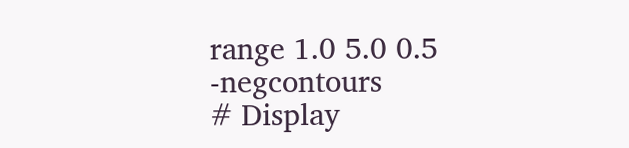range 1.0 5.0 0.5 -negcontours
# Display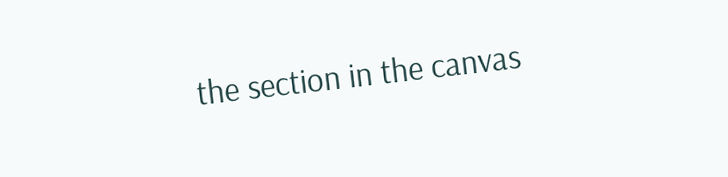the section in the canvas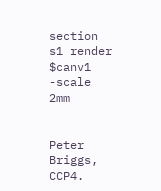section s1 render $canv1 -scale 2mm


Peter Briggs, CCP4.